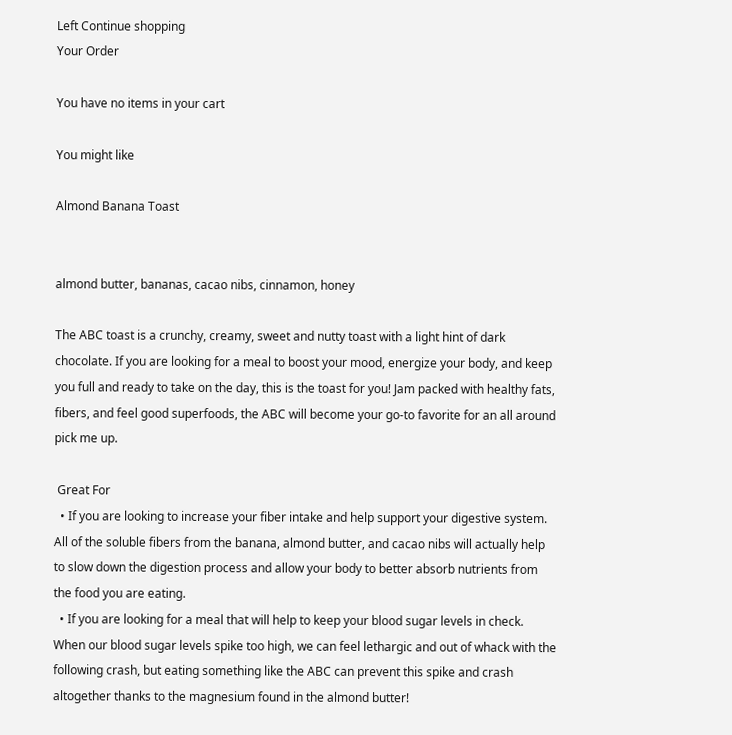Left Continue shopping
Your Order

You have no items in your cart

You might like

Almond Banana Toast


almond butter, bananas, cacao nibs, cinnamon, honey

The ABC toast is a crunchy, creamy, sweet and nutty toast with a light hint of dark chocolate. If you are looking for a meal to boost your mood, energize your body, and keep you full and ready to take on the day, this is the toast for you! Jam packed with healthy fats, fibers, and feel good superfoods, the ABC will become your go-to favorite for an all around pick me up.

 Great For
  • If you are looking to increase your fiber intake and help support your digestive system. All of the soluble fibers from the banana, almond butter, and cacao nibs will actually help to slow down the digestion process and allow your body to better absorb nutrients from the food you are eating.
  • If you are looking for a meal that will help to keep your blood sugar levels in check. When our blood sugar levels spike too high, we can feel lethargic and out of whack with the following crash, but eating something like the ABC can prevent this spike and crash altogether thanks to the magnesium found in the almond butter!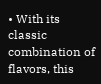• With its classic combination of flavors, this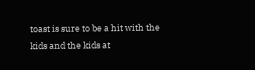toast is sure to be a hit with the kids and the kids at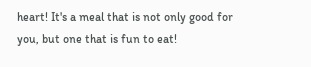heart! It's a meal that is not only good for you, but one that is fun to eat!